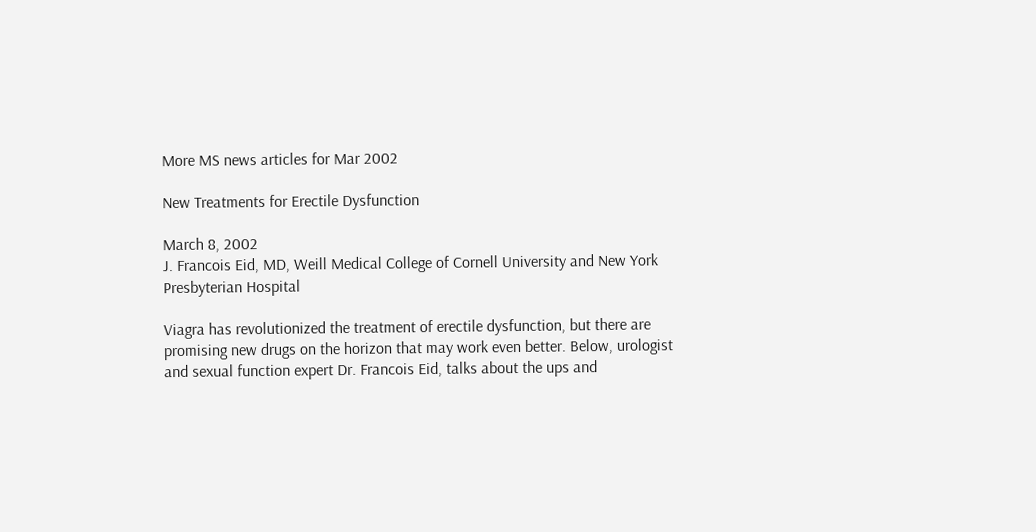More MS news articles for Mar 2002

New Treatments for Erectile Dysfunction

March 8, 2002
J. Francois Eid, MD, Weill Medical College of Cornell University and New York Presbyterian Hospital

Viagra has revolutionized the treatment of erectile dysfunction, but there are promising new drugs on the horizon that may work even better. Below, urologist and sexual function expert Dr. Francois Eid, talks about the ups and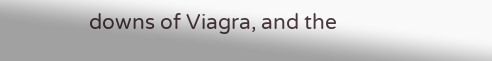downs of Viagra, and the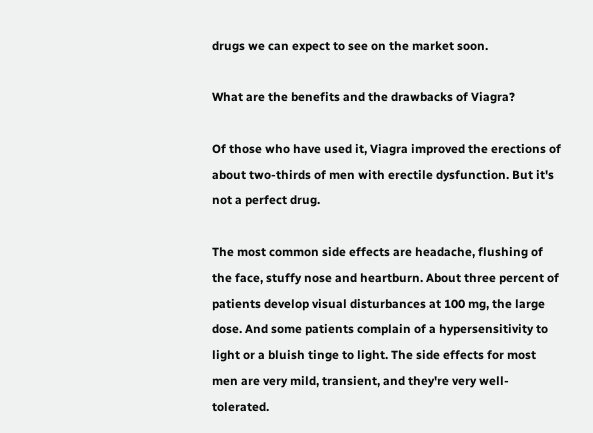drugs we can expect to see on the market soon.

What are the benefits and the drawbacks of Viagra?

Of those who have used it, Viagra improved the erections of about two-thirds of men with erectile dysfunction. But it's not a perfect drug.

The most common side effects are headache, flushing of the face, stuffy nose and heartburn. About three percent of patients develop visual disturbances at 100 mg, the large dose. And some patients complain of a hypersensitivity to light or a bluish tinge to light. The side effects for most men are very mild, transient, and they're very well-tolerated.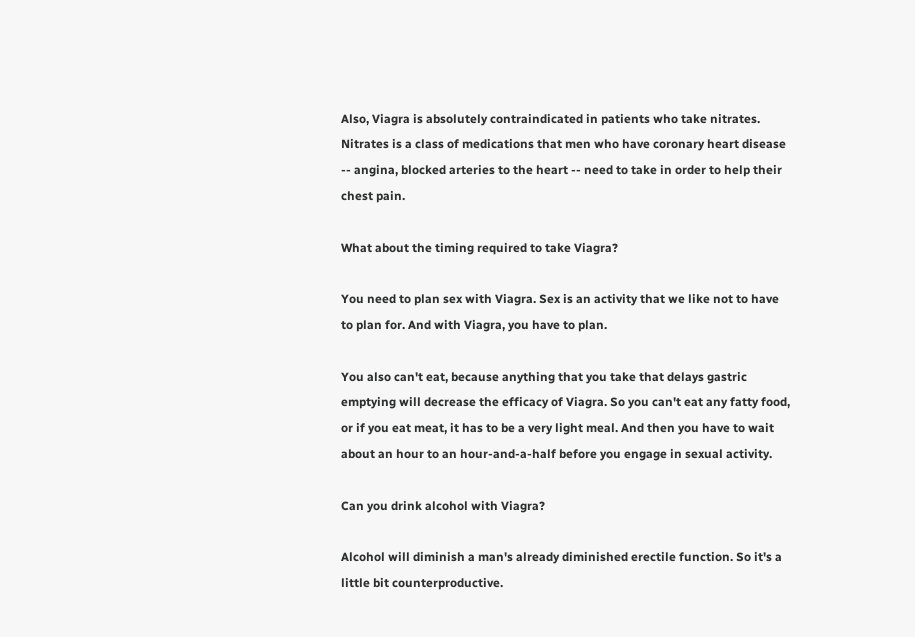Also, Viagra is absolutely contraindicated in patients who take nitrates. Nitrates is a class of medications that men who have coronary heart disease -- angina, blocked arteries to the heart -- need to take in order to help their chest pain.

What about the timing required to take Viagra?

You need to plan sex with Viagra. Sex is an activity that we like not to have to plan for. And with Viagra, you have to plan.

You also can't eat, because anything that you take that delays gastric emptying will decrease the efficacy of Viagra. So you can't eat any fatty food, or if you eat meat, it has to be a very light meal. And then you have to wait about an hour to an hour-and-a-half before you engage in sexual activity.

Can you drink alcohol with Viagra?

Alcohol will diminish a man's already diminished erectile function. So it's a little bit counterproductive.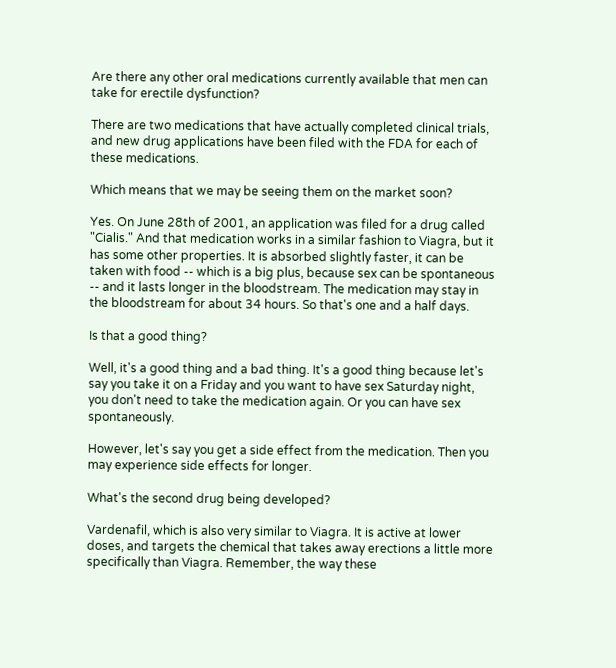Are there any other oral medications currently available that men can take for erectile dysfunction?

There are two medications that have actually completed clinical trials, and new drug applications have been filed with the FDA for each of these medications.

Which means that we may be seeing them on the market soon?

Yes. On June 28th of 2001, an application was filed for a drug called "Cialis." And that medication works in a similar fashion to Viagra, but it has some other properties. It is absorbed slightly faster, it can be taken with food -- which is a big plus, because sex can be spontaneous -- and it lasts longer in the bloodstream. The medication may stay in the bloodstream for about 34 hours. So that's one and a half days.

Is that a good thing?

Well, it's a good thing and a bad thing. It's a good thing because let's say you take it on a Friday and you want to have sex Saturday night, you don't need to take the medication again. Or you can have sex spontaneously.

However, let's say you get a side effect from the medication. Then you may experience side effects for longer.

What's the second drug being developed?

Vardenafil, which is also very similar to Viagra. It is active at lower doses, and targets the chemical that takes away erections a little more specifically than Viagra. Remember, the way these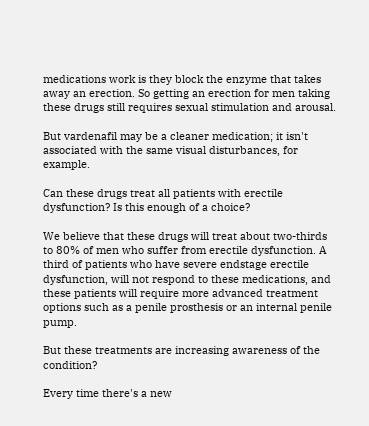medications work is they block the enzyme that takes away an erection. So getting an erection for men taking these drugs still requires sexual stimulation and arousal.

But vardenafil may be a cleaner medication; it isn't associated with the same visual disturbances, for example.

Can these drugs treat all patients with erectile dysfunction? Is this enough of a choice?

We believe that these drugs will treat about two-thirds to 80% of men who suffer from erectile dysfunction. A third of patients who have severe endstage erectile dysfunction, will not respond to these medications, and these patients will require more advanced treatment options such as a penile prosthesis or an internal penile pump.

But these treatments are increasing awareness of the condition?

Every time there's a new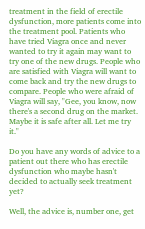treatment in the field of erectile dysfunction, more patients come into the treatment pool. Patients who have tried Viagra once and never wanted to try it again may want to try one of the new drugs. People who are satisfied with Viagra will want to come back and try the new drugs to compare. People who were afraid of Viagra will say, "Gee, you know, now there's a second drug on the market. Maybe it is safe after all. Let me try it."

Do you have any words of advice to a patient out there who has erectile dysfunction who maybe hasn't decided to actually seek treatment yet?

Well, the advice is, number one, get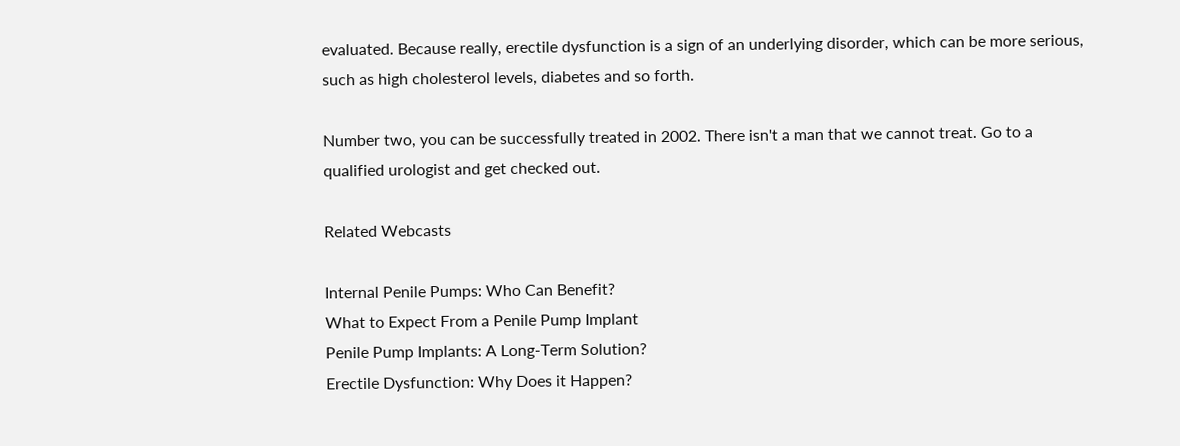evaluated. Because really, erectile dysfunction is a sign of an underlying disorder, which can be more serious, such as high cholesterol levels, diabetes and so forth.

Number two, you can be successfully treated in 2002. There isn't a man that we cannot treat. Go to a qualified urologist and get checked out.

Related Webcasts

Internal Penile Pumps: Who Can Benefit?
What to Expect From a Penile Pump Implant
Penile Pump Implants: A Long-Term Solution?
Erectile Dysfunction: Why Does it Happen?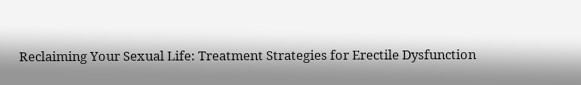Reclaiming Your Sexual Life: Treatment Strategies for Erectile Dysfunction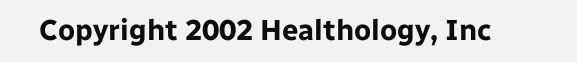Copyright 2002 Healthology, Inc